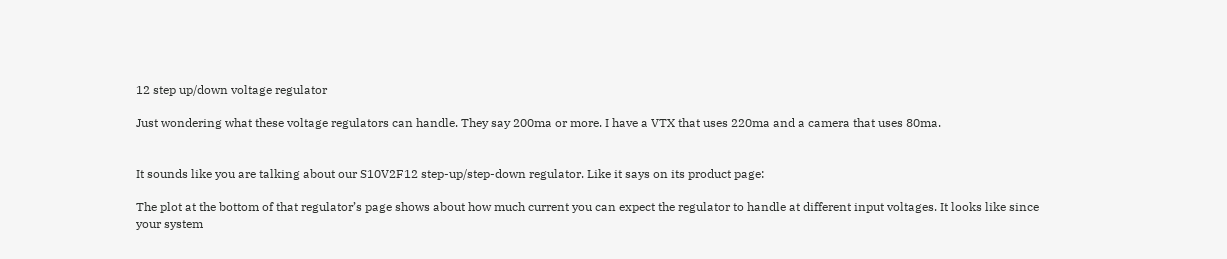12 step up/down voltage regulator

Just wondering what these voltage regulators can handle. They say 200ma or more. I have a VTX that uses 220ma and a camera that uses 80ma.


It sounds like you are talking about our S10V2F12 step-up/step-down regulator. Like it says on its product page:

The plot at the bottom of that regulator’s page shows about how much current you can expect the regulator to handle at different input voltages. It looks like since your system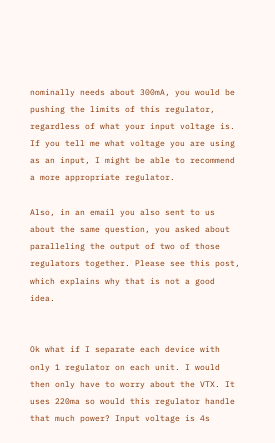nominally needs about 300mA, you would be pushing the limits of this regulator, regardless of what your input voltage is. If you tell me what voltage you are using as an input, I might be able to recommend a more appropriate regulator.

Also, in an email you also sent to us about the same question, you asked about paralleling the output of two of those regulators together. Please see this post, which explains why that is not a good idea.


Ok what if I separate each device with only 1 regulator on each unit. I would then only have to worry about the VTX. It uses 220ma so would this regulator handle that much power? Input voltage is 4s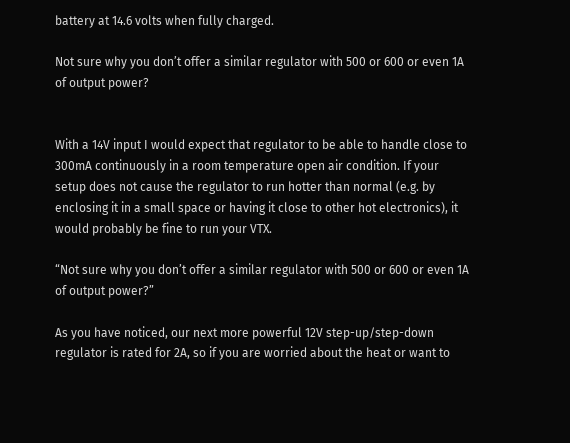battery at 14.6 volts when fully charged.

Not sure why you don’t offer a similar regulator with 500 or 600 or even 1A of output power?


With a 14V input I would expect that regulator to be able to handle close to 300mA continuously in a room temperature open air condition. If your setup does not cause the regulator to run hotter than normal (e.g. by enclosing it in a small space or having it close to other hot electronics), it would probably be fine to run your VTX.

“Not sure why you don’t offer a similar regulator with 500 or 600 or even 1A of output power?”

As you have noticed, our next more powerful 12V step-up/step-down regulator is rated for 2A, so if you are worried about the heat or want to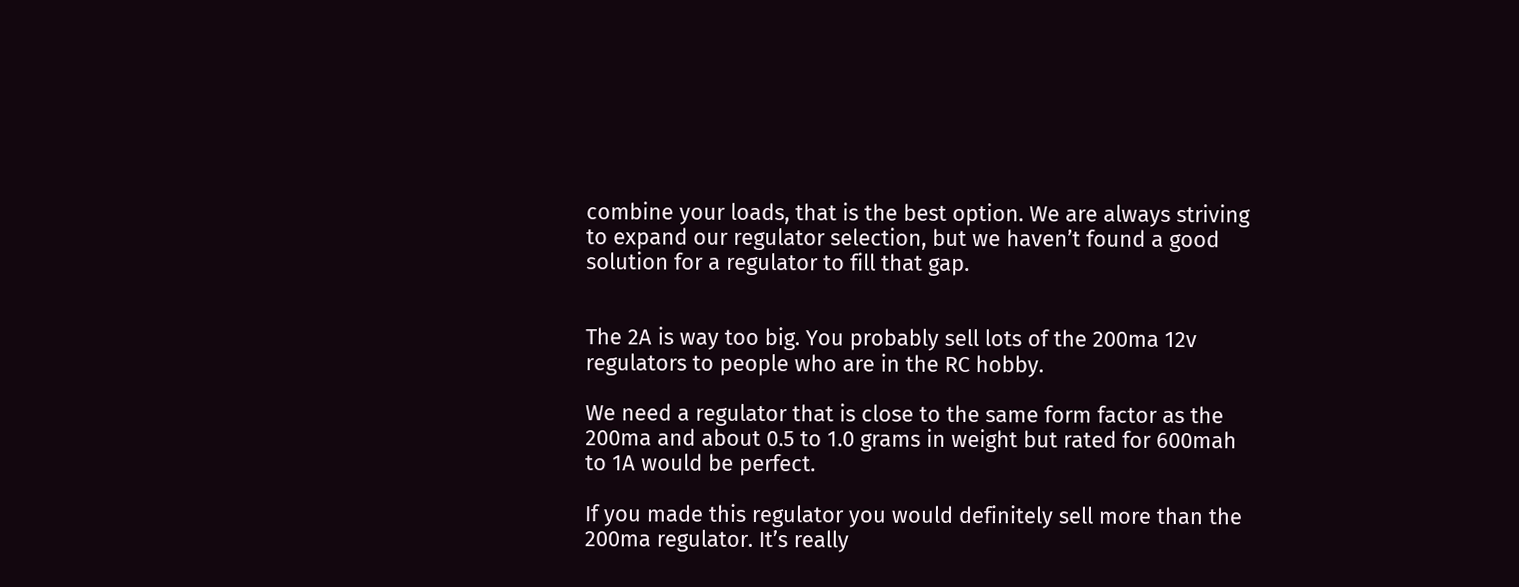combine your loads, that is the best option. We are always striving to expand our regulator selection, but we haven’t found a good solution for a regulator to fill that gap.


The 2A is way too big. You probably sell lots of the 200ma 12v regulators to people who are in the RC hobby.

We need a regulator that is close to the same form factor as the 200ma and about 0.5 to 1.0 grams in weight but rated for 600mah to 1A would be perfect.

If you made this regulator you would definitely sell more than the 200ma regulator. It’s really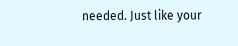needed. Just like your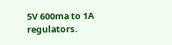5V 600ma to 1A regulators.